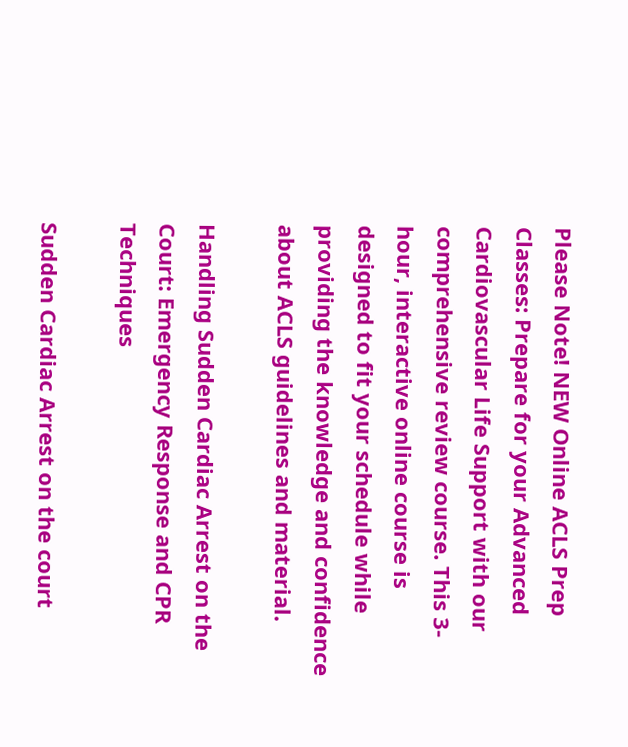Please Note! NEW Online ACLS Prep Classes: Prepare for your Advanced Cardiovascular Life Support with our comprehensive review course. This 3-hour, interactive online course is designed to fit your schedule while providing the knowledge and confidence about ACLS guidelines and material.

Handling Sudden Cardiac Arrest on the Court: Emergency Response and CPR Techniques

Sudden Cardiac Arrest on the court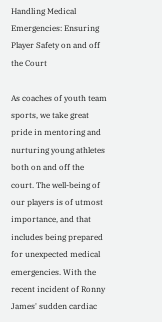Handling Medical Emergencies: Ensuring Player Safety on and off the Court

As coaches of youth team sports, we take great pride in mentoring and nurturing young athletes both on and off the court. The well-being of our players is of utmost importance, and that includes being prepared for unexpected medical emergencies. With the recent incident of Ronny James' sudden cardiac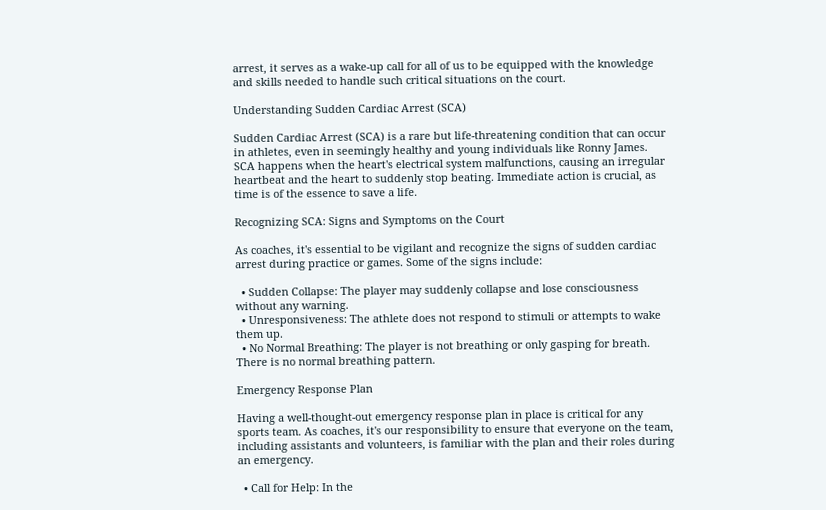arrest, it serves as a wake-up call for all of us to be equipped with the knowledge and skills needed to handle such critical situations on the court.

Understanding Sudden Cardiac Arrest (SCA)

Sudden Cardiac Arrest (SCA) is a rare but life-threatening condition that can occur in athletes, even in seemingly healthy and young individuals like Ronny James. SCA happens when the heart's electrical system malfunctions, causing an irregular heartbeat and the heart to suddenly stop beating. Immediate action is crucial, as time is of the essence to save a life.

Recognizing SCA: Signs and Symptoms on the Court

As coaches, it's essential to be vigilant and recognize the signs of sudden cardiac arrest during practice or games. Some of the signs include:

  • Sudden Collapse: The player may suddenly collapse and lose consciousness without any warning.
  • Unresponsiveness: The athlete does not respond to stimuli or attempts to wake them up.
  • No Normal Breathing: The player is not breathing or only gasping for breath. There is no normal breathing pattern.

Emergency Response Plan

Having a well-thought-out emergency response plan in place is critical for any sports team. As coaches, it's our responsibility to ensure that everyone on the team, including assistants and volunteers, is familiar with the plan and their roles during an emergency.

  • Call for Help: In the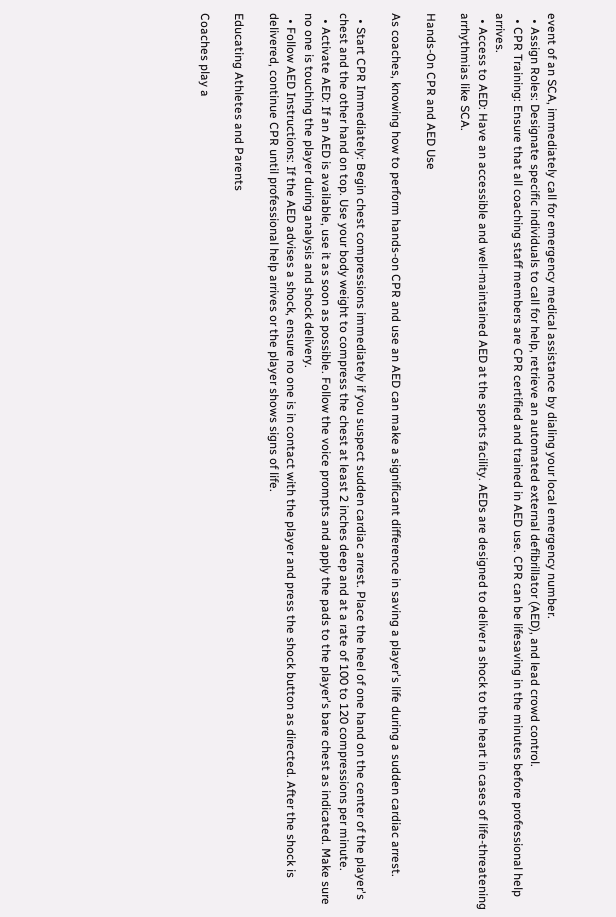event of an SCA, immediately call for emergency medical assistance by dialing your local emergency number.
  • Assign Roles: Designate specific individuals to call for help, retrieve an automated external defibrillator (AED), and lead crowd control.
  • CPR Training: Ensure that all coaching staff members are CPR certified and trained in AED use. CPR can be lifesaving in the minutes before professional help arrives.
  • Access to AED: Have an accessible and well-maintained AED at the sports facility. AEDs are designed to deliver a shock to the heart in cases of life-threatening arrhythmias like SCA.

Hands-On CPR and AED Use

As coaches, knowing how to perform hands-on CPR and use an AED can make a significant difference in saving a player's life during a sudden cardiac arrest.

  • Start CPR Immediately: Begin chest compressions immediately if you suspect sudden cardiac arrest. Place the heel of one hand on the center of the player's chest and the other hand on top. Use your body weight to compress the chest at least 2 inches deep and at a rate of 100 to 120 compressions per minute.
  • Activate AED: If an AED is available, use it as soon as possible. Follow the voice prompts and apply the pads to the player's bare chest as indicated. Make sure no one is touching the player during analysis and shock delivery.
  • Follow AED Instructions: If the AED advises a shock, ensure no one is in contact with the player and press the shock button as directed. After the shock is delivered, continue CPR until professional help arrives or the player shows signs of life.

Educating Athletes and Parents

Coaches play a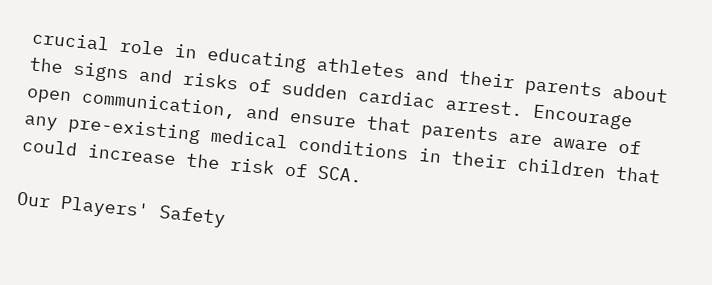crucial role in educating athletes and their parents about the signs and risks of sudden cardiac arrest. Encourage open communication, and ensure that parents are aware of any pre-existing medical conditions in their children that could increase the risk of SCA.

Our Players' Safety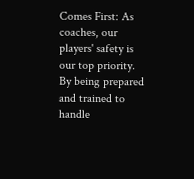Comes First: As coaches, our players' safety is our top priority. By being prepared and trained to handle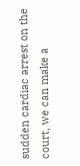sudden cardiac arrest on the court, we can make a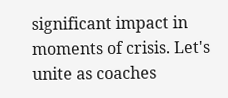significant impact in moments of crisis. Let's unite as coaches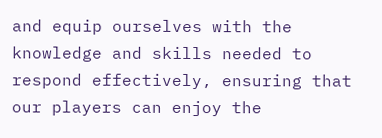and equip ourselves with the knowledge and skills needed to respond effectively, ensuring that our players can enjoy the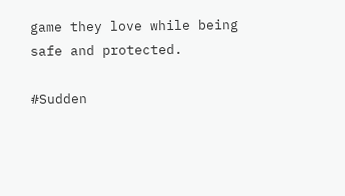game they love while being safe and protected.

#Sudden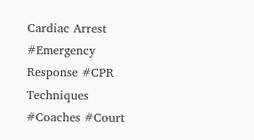Cardiac Arrest #Emergency Response #CPR Techniques #Coaches #Court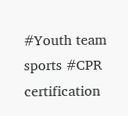#Youth team sports #CPR certification